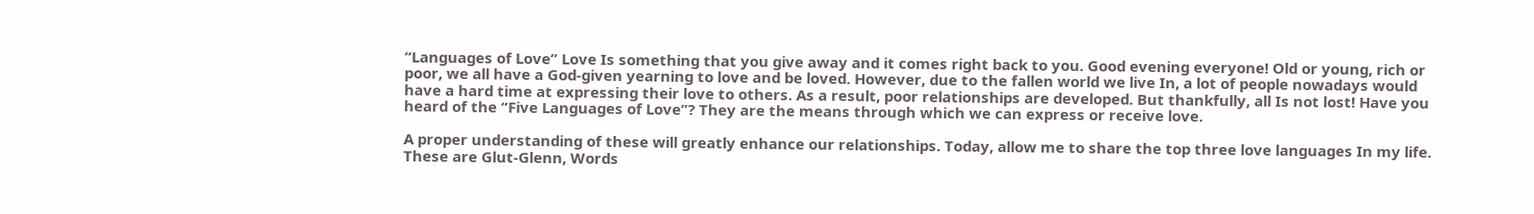“Languages of Love” Love Is something that you give away and it comes right back to you. Good evening everyone! Old or young, rich or poor, we all have a God-given yearning to love and be loved. However, due to the fallen world we live In, a lot of people nowadays would have a hard time at expressing their love to others. As a result, poor relationships are developed. But thankfully, all Is not lost! Have you heard of the “Five Languages of Love”? They are the means through which we can express or receive love.

A proper understanding of these will greatly enhance our relationships. Today, allow me to share the top three love languages In my life. These are Glut-Glenn, Words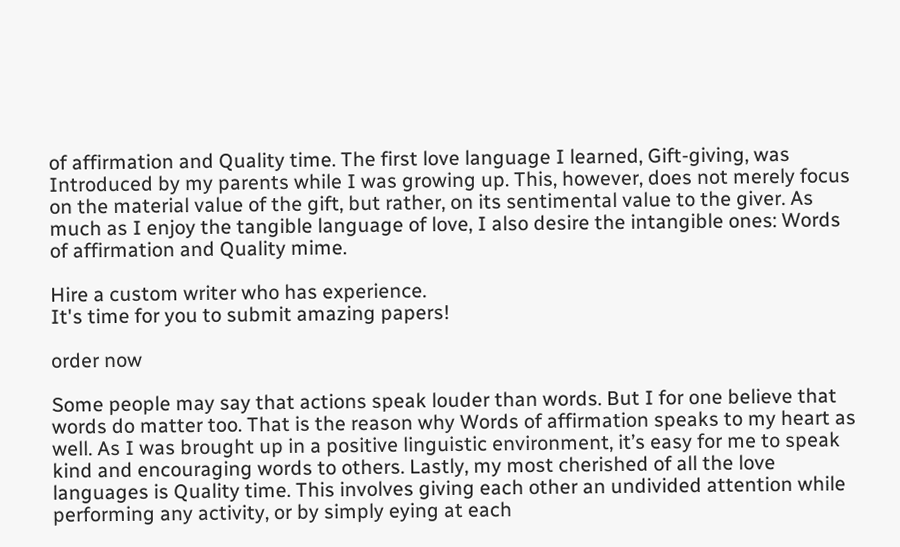of affirmation and Quality time. The first love language I learned, Gift-giving, was Introduced by my parents while I was growing up. This, however, does not merely focus on the material value of the gift, but rather, on its sentimental value to the giver. As much as I enjoy the tangible language of love, I also desire the intangible ones: Words of affirmation and Quality mime.

Hire a custom writer who has experience.
It's time for you to submit amazing papers!

order now

Some people may say that actions speak louder than words. But I for one believe that words do matter too. That is the reason why Words of affirmation speaks to my heart as well. As I was brought up in a positive linguistic environment, it’s easy for me to speak kind and encouraging words to others. Lastly, my most cherished of all the love languages is Quality time. This involves giving each other an undivided attention while performing any activity, or by simply eying at each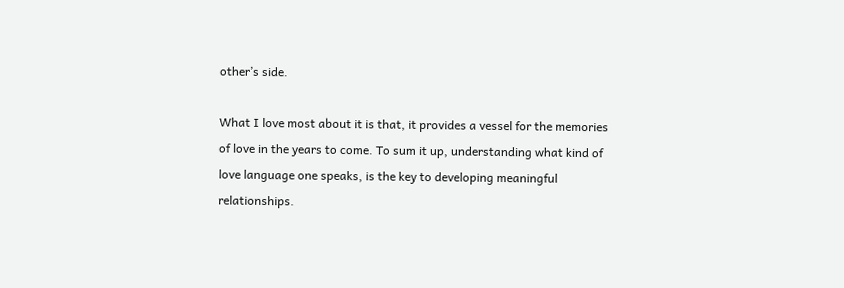other’s side.

What I love most about it is that, it provides a vessel for the memories of love in the years to come. To sum it up, understanding what kind of love language one speaks, is the key to developing meaningful relationships.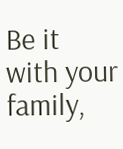Be it with your family,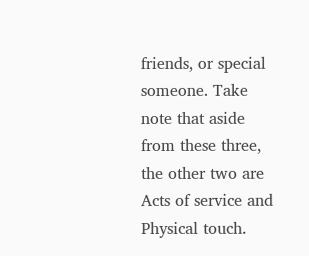friends, or special someone. Take note that aside from these three, the other two are Acts of service and Physical touch.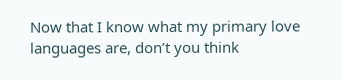Now that I know what my primary love languages are, don’t you think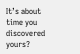It’s about time you discovered yours?